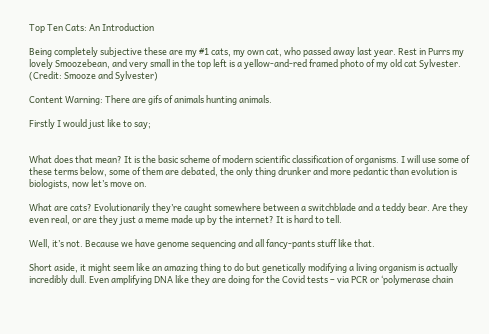Top Ten Cats: An Introduction

Being completely subjective these are my #1 cats, my own cat, who passed away last year. Rest in Purrs my lovely Smoozebean, and very small in the top left is a yellow-and-red framed photo of my old cat Sylvester. (Credit: Smooze and Sylvester)

Content Warning: There are gifs of animals hunting animals.

Firstly I would just like to say;


What does that mean? It is the basic scheme of modern scientific classification of organisms. I will use some of these terms below, some of them are debated, the only thing drunker and more pedantic than evolution is biologists, now let’s move on.

What are cats? Evolutionarily they’re caught somewhere between a switchblade and a teddy bear. Are they even real, or are they just a meme made up by the internet? It is hard to tell.

Well, it’s not. Because we have genome sequencing and all fancy-pants stuff like that.

Short aside, it might seem like an amazing thing to do but genetically modifying a living organism is actually incredibly dull. Even amplifying DNA like they are doing for the Covid tests – via PCR or ‘polymerase chain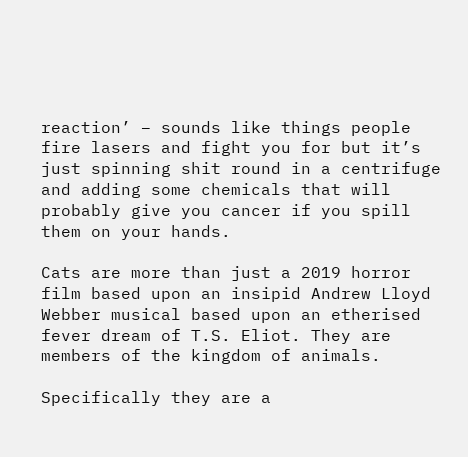reaction’ – sounds like things people fire lasers and fight you for but it’s just spinning shit round in a centrifuge and adding some chemicals that will probably give you cancer if you spill them on your hands.

Cats are more than just a 2019 horror film based upon an insipid Andrew Lloyd Webber musical based upon an etherised fever dream of T.S. Eliot. They are members of the kingdom of animals.

Specifically they are a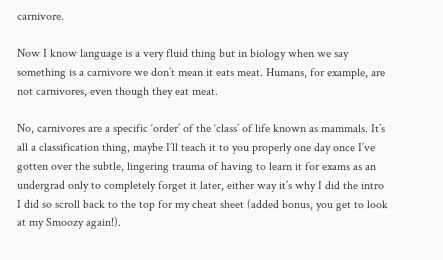carnivore.

Now I know language is a very fluid thing but in biology when we say something is a carnivore we don’t mean it eats meat. Humans, for example, are not carnivores, even though they eat meat.

No, carnivores are a specific ‘order’ of the ‘class’ of life known as mammals. It’s all a classification thing, maybe I’ll teach it to you properly one day once I’ve gotten over the subtle, lingering trauma of having to learn it for exams as an undergrad only to completely forget it later, either way it’s why I did the intro I did so scroll back to the top for my cheat sheet (added bonus, you get to look at my Smoozy again!).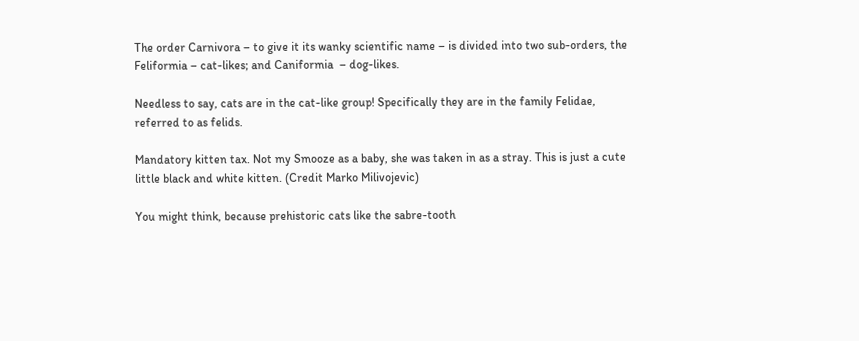The order Carnivora – to give it its wanky scientific name – is divided into two sub-orders, the Feliformia – cat-likes; and Caniformia  – dog-likes.

Needless to say, cats are in the cat-like group! Specifically they are in the family Felidae, referred to as felids.

Mandatory kitten tax. Not my Smooze as a baby, she was taken in as a stray. This is just a cute little black and white kitten. (Credit Marko Milivojevic)

You might think, because prehistoric cats like the sabre-tooth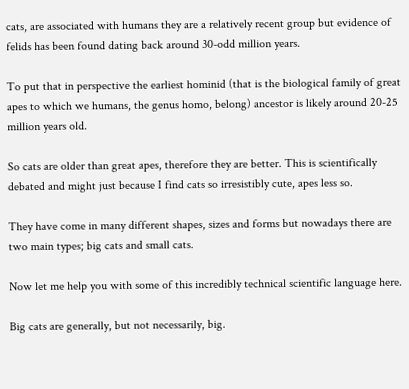cats, are associated with humans they are a relatively recent group but evidence of felids has been found dating back around 30-odd million years.

To put that in perspective the earliest hominid (that is the biological family of great apes to which we humans, the genus homo, belong) ancestor is likely around 20-25 million years old.

So cats are older than great apes, therefore they are better. This is scientifically debated and might just because I find cats so irresistibly cute, apes less so.

They have come in many different shapes, sizes and forms but nowadays there are two main types; big cats and small cats.

Now let me help you with some of this incredibly technical scientific language here.

Big cats are generally, but not necessarily, big.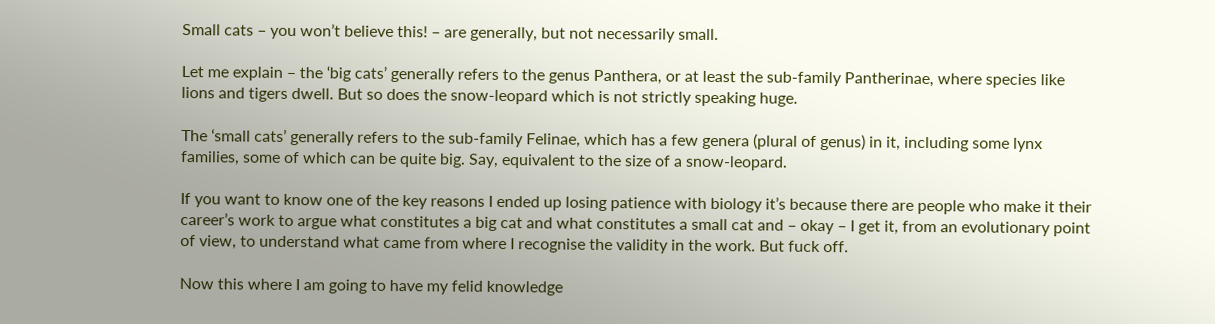Small cats – you won’t believe this! – are generally, but not necessarily small.

Let me explain – the ‘big cats’ generally refers to the genus Panthera, or at least the sub-family Pantherinae, where species like lions and tigers dwell. But so does the snow-leopard which is not strictly speaking huge.

The ‘small cats’ generally refers to the sub-family Felinae, which has a few genera (plural of genus) in it, including some lynx families, some of which can be quite big. Say, equivalent to the size of a snow-leopard.

If you want to know one of the key reasons I ended up losing patience with biology it’s because there are people who make it their career’s work to argue what constitutes a big cat and what constitutes a small cat and – okay – I get it, from an evolutionary point of view, to understand what came from where I recognise the validity in the work. But fuck off.

Now this where I am going to have my felid knowledge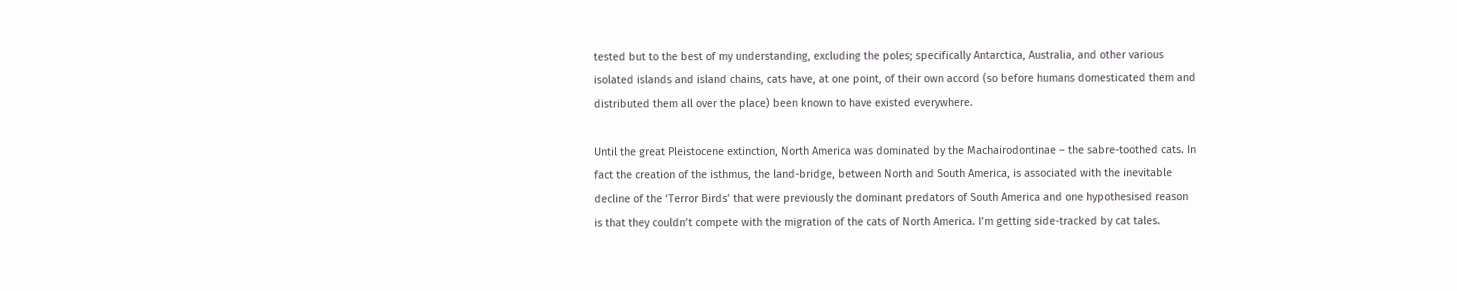tested but to the best of my understanding, excluding the poles; specifically Antarctica, Australia, and other various isolated islands and island chains, cats have, at one point, of their own accord (so before humans domesticated them and distributed them all over the place) been known to have existed everywhere.

Until the great Pleistocene extinction, North America was dominated by the Machairodontinae – the sabre-toothed cats. In fact the creation of the isthmus, the land-bridge, between North and South America, is associated with the inevitable decline of the ‘Terror Birds’ that were previously the dominant predators of South America and one hypothesised reason is that they couldn’t compete with the migration of the cats of North America. I’m getting side-tracked by cat tales.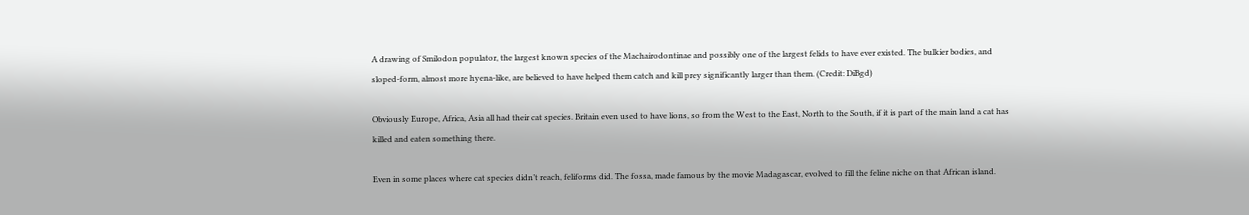A drawing of Smilodon populator, the largest known species of the Machairodontinae and possibly one of the largest felids to have ever existed. The bulkier bodies, and sloped-form, almost more hyena-like, are believed to have helped them catch and kill prey significantly larger than them. (Credit: DiBgd)

Obviously Europe, Africa, Asia all had their cat species. Britain even used to have lions, so from the West to the East, North to the South, if it is part of the main land a cat has killed and eaten something there.

Even in some places where cat species didn’t reach, feliforms did. The fossa, made famous by the movie Madagascar, evolved to fill the feline niche on that African island.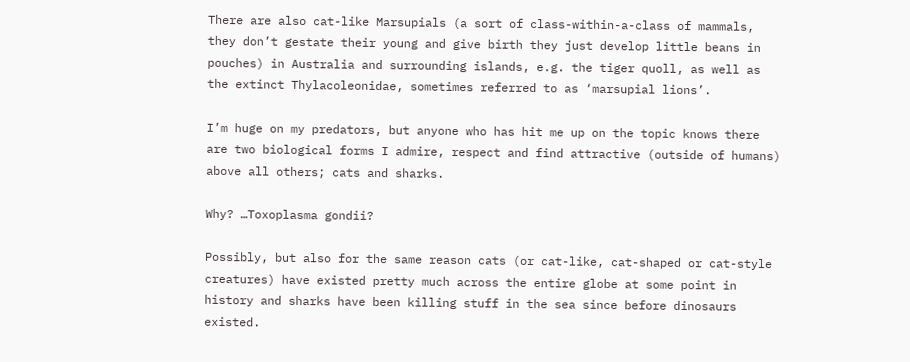There are also cat-like Marsupials (a sort of class-within-a-class of mammals, they don’t gestate their young and give birth they just develop little beans in pouches) in Australia and surrounding islands, e.g. the tiger quoll, as well as the extinct Thylacoleonidae, sometimes referred to as ‘marsupial lions’.

I’m huge on my predators, but anyone who has hit me up on the topic knows there are two biological forms I admire, respect and find attractive (outside of humans) above all others; cats and sharks.

Why? …Toxoplasma gondii?

Possibly, but also for the same reason cats (or cat-like, cat-shaped or cat-style creatures) have existed pretty much across the entire globe at some point in history and sharks have been killing stuff in the sea since before dinosaurs existed.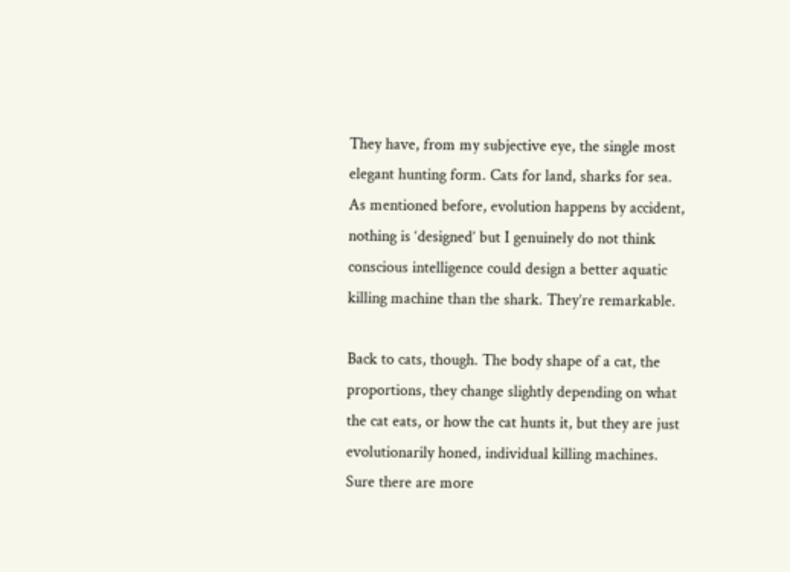They have, from my subjective eye, the single most elegant hunting form. Cats for land, sharks for sea. As mentioned before, evolution happens by accident, nothing is ‘designed’ but I genuinely do not think conscious intelligence could design a better aquatic killing machine than the shark. They’re remarkable.

Back to cats, though. The body shape of a cat, the proportions, they change slightly depending on what the cat eats, or how the cat hunts it, but they are just evolutionarily honed, individual killing machines.  Sure there are more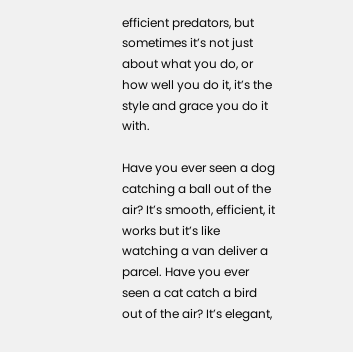efficient predators, but sometimes it’s not just about what you do, or how well you do it, it’s the style and grace you do it with.

Have you ever seen a dog catching a ball out of the air? It’s smooth, efficient, it works but it’s like watching a van deliver a parcel. Have you ever seen a cat catch a bird out of the air? It’s elegant,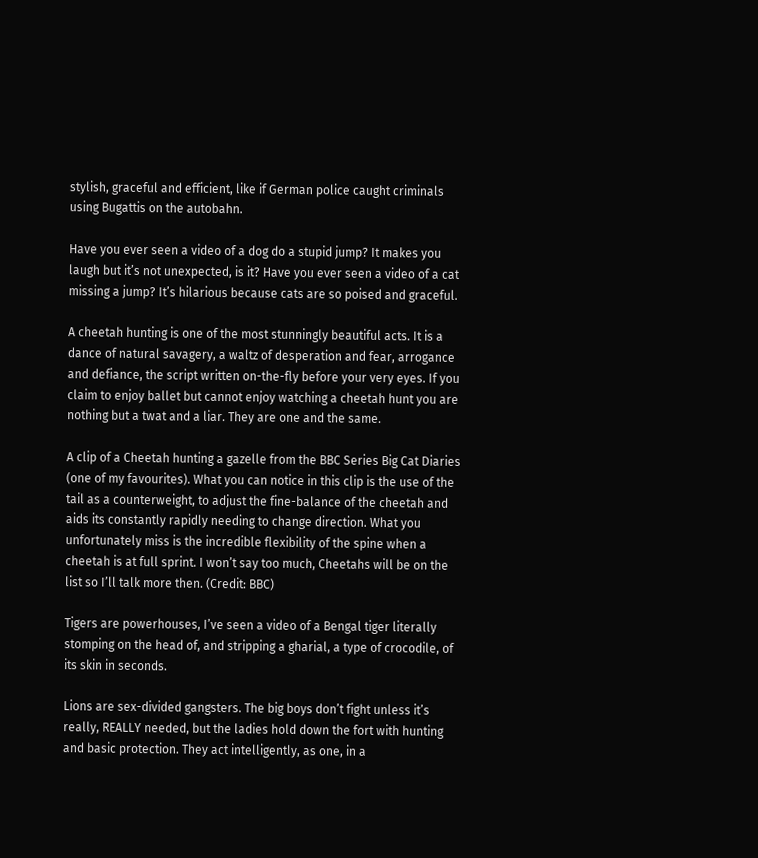stylish, graceful and efficient, like if German police caught criminals using Bugattis on the autobahn.

Have you ever seen a video of a dog do a stupid jump? It makes you laugh but it’s not unexpected, is it? Have you ever seen a video of a cat missing a jump? It’s hilarious because cats are so poised and graceful.

A cheetah hunting is one of the most stunningly beautiful acts. It is a dance of natural savagery, a waltz of desperation and fear, arrogance and defiance, the script written on-the-fly before your very eyes. If you claim to enjoy ballet but cannot enjoy watching a cheetah hunt you are nothing but a twat and a liar. They are one and the same.

A clip of a Cheetah hunting a gazelle from the BBC Series Big Cat Diaries (one of my favourites). What you can notice in this clip is the use of the tail as a counterweight, to adjust the fine-balance of the cheetah and aids its constantly rapidly needing to change direction. What you unfortunately miss is the incredible flexibility of the spine when a cheetah is at full sprint. I won’t say too much, Cheetahs will be on the list so I’ll talk more then. (Credit: BBC)

Tigers are powerhouses, I’ve seen a video of a Bengal tiger literally stomping on the head of, and stripping a gharial, a type of crocodile, of its skin in seconds.

Lions are sex-divided gangsters. The big boys don’t fight unless it’s really, REALLY needed, but the ladies hold down the fort with hunting and basic protection. They act intelligently, as one, in a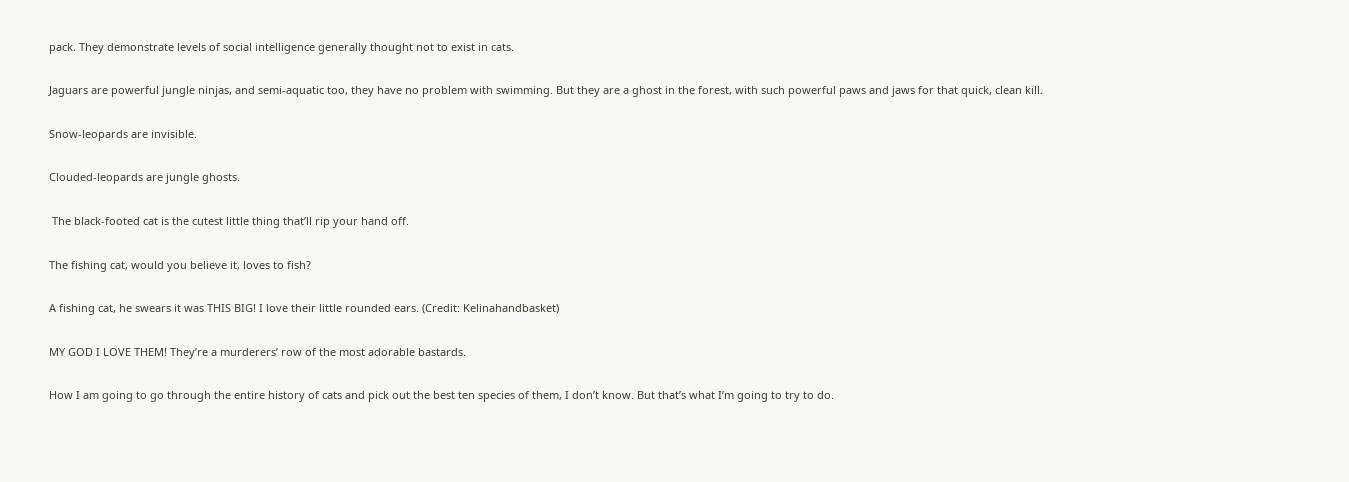pack. They demonstrate levels of social intelligence generally thought not to exist in cats.

Jaguars are powerful jungle ninjas, and semi-aquatic too, they have no problem with swimming. But they are a ghost in the forest, with such powerful paws and jaws for that quick, clean kill.

Snow-leopards are invisible.

Clouded-leopards are jungle ghosts.

 The black-footed cat is the cutest little thing that’ll rip your hand off.

The fishing cat, would you believe it, loves to fish?

A fishing cat, he swears it was THIS BIG! I love their little rounded ears. (Credit: Kelinahandbasket)

MY GOD I LOVE THEM! They’re a murderers’ row of the most adorable bastards.

How I am going to go through the entire history of cats and pick out the best ten species of them, I don’t know. But that’s what I’m going to try to do.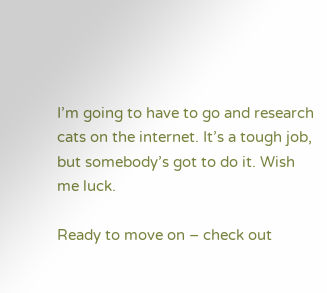I’m going to have to go and research cats on the internet. It’s a tough job, but somebody’s got to do it. Wish me luck.

Ready to move on – check out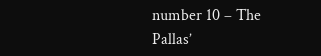number 10 – The Pallas’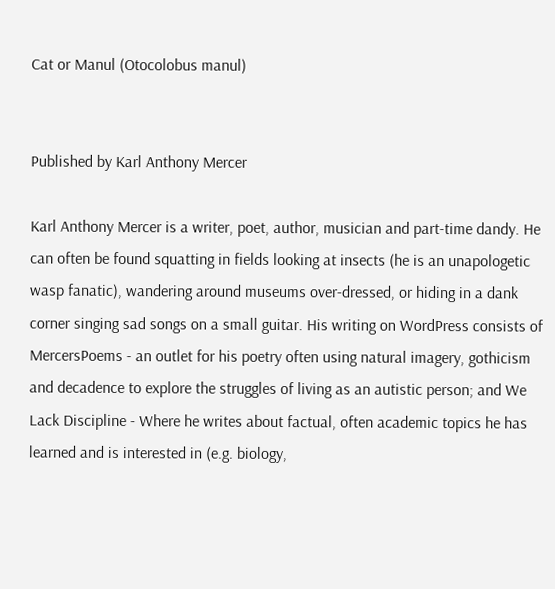Cat or Manul (Otocolobus manul)


Published by Karl Anthony Mercer

Karl Anthony Mercer is a writer, poet, author, musician and part-time dandy. He can often be found squatting in fields looking at insects (he is an unapologetic wasp fanatic), wandering around museums over-dressed, or hiding in a dank corner singing sad songs on a small guitar. His writing on WordPress consists of MercersPoems - an outlet for his poetry often using natural imagery, gothicism and decadence to explore the struggles of living as an autistic person; and We Lack Discipline - Where he writes about factual, often academic topics he has learned and is interested in (e.g. biology,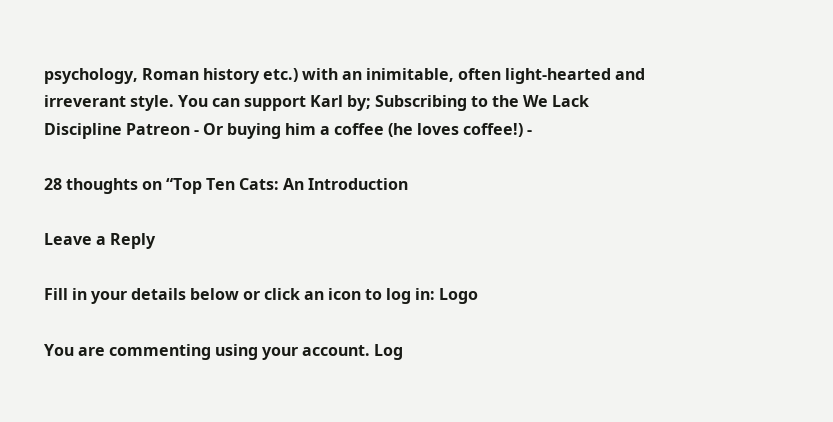psychology, Roman history etc.) with an inimitable, often light-hearted and irreverant style. You can support Karl by; Subscribing to the We Lack Discipline Patreon - Or buying him a coffee (he loves coffee!) -

28 thoughts on “Top Ten Cats: An Introduction

Leave a Reply

Fill in your details below or click an icon to log in: Logo

You are commenting using your account. Log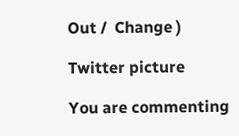Out /  Change )

Twitter picture

You are commenting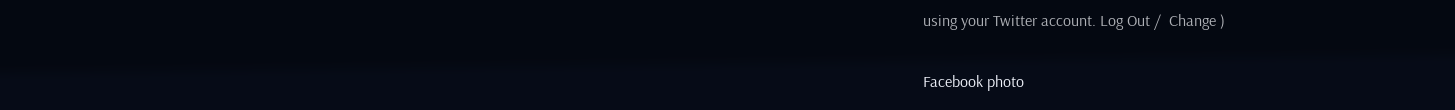using your Twitter account. Log Out /  Change )

Facebook photo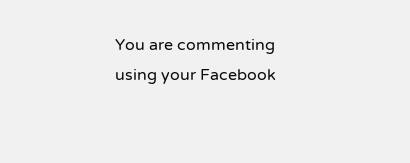You are commenting using your Facebook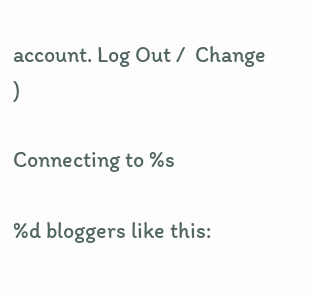account. Log Out /  Change )

Connecting to %s

%d bloggers like this: